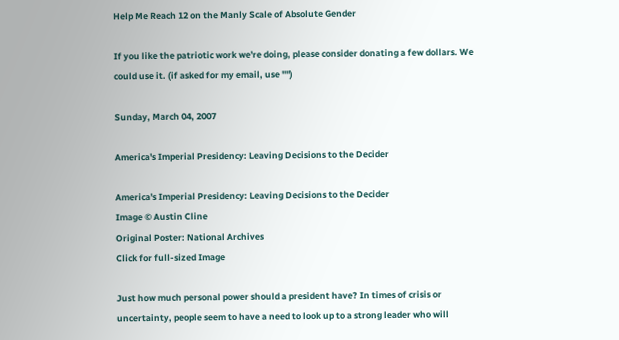Help Me Reach 12 on the Manly Scale of Absolute Gender

If you like the patriotic work we're doing, please consider donating a few dollars. We could use it. (if asked for my email, use "")

Sunday, March 04, 2007

America's Imperial Presidency: Leaving Decisions to the Decider

America's Imperial Presidency: Leaving Decisions to the Decider
Image © Austin Cline
Original Poster: National Archives
Click for full-sized Image

Just how much personal power should a president have? In times of crisis or uncertainty, people seem to have a need to look up to a strong leader who will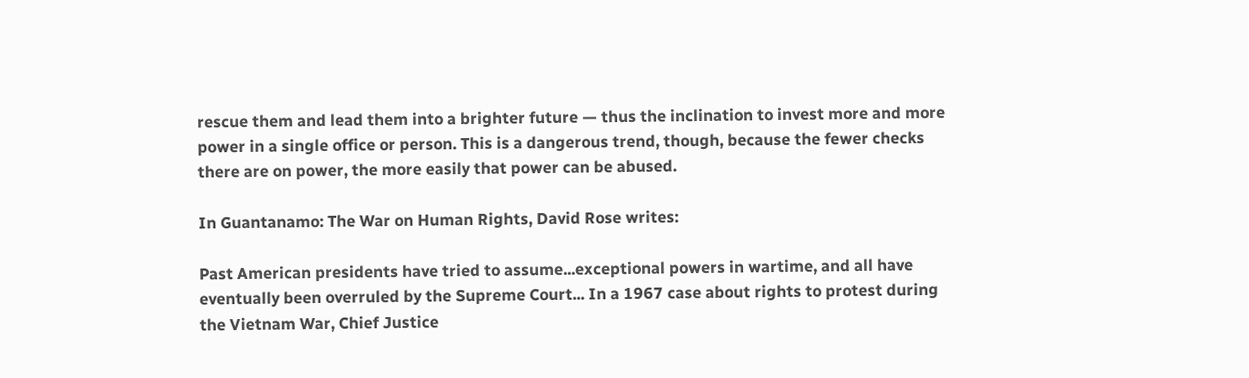rescue them and lead them into a brighter future — thus the inclination to invest more and more power in a single office or person. This is a dangerous trend, though, because the fewer checks there are on power, the more easily that power can be abused.

In Guantanamo: The War on Human Rights, David Rose writes:

Past American presidents have tried to assume...exceptional powers in wartime, and all have eventually been overruled by the Supreme Court... In a 1967 case about rights to protest during the Vietnam War, Chief Justice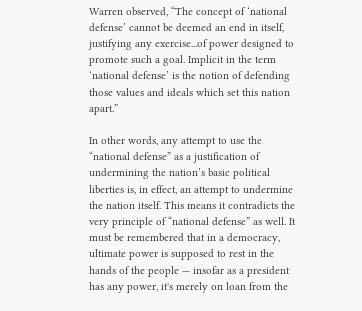Warren observed, “The concept of ‘national defense’ cannot be deemed an end in itself, justifying any exercise...of power designed to promote such a goal. Implicit in the term ‘national defense’ is the notion of defending those values and ideals which set this nation apart.”

In other words, any attempt to use the “national defense” as a justification of undermining the nation’s basic political liberties is, in effect, an attempt to undermine the nation itself. This means it contradicts the very principle of “national defense” as well. It must be remembered that in a democracy, ultimate power is supposed to rest in the hands of the people — insofar as a president has any power, it's merely on loan from the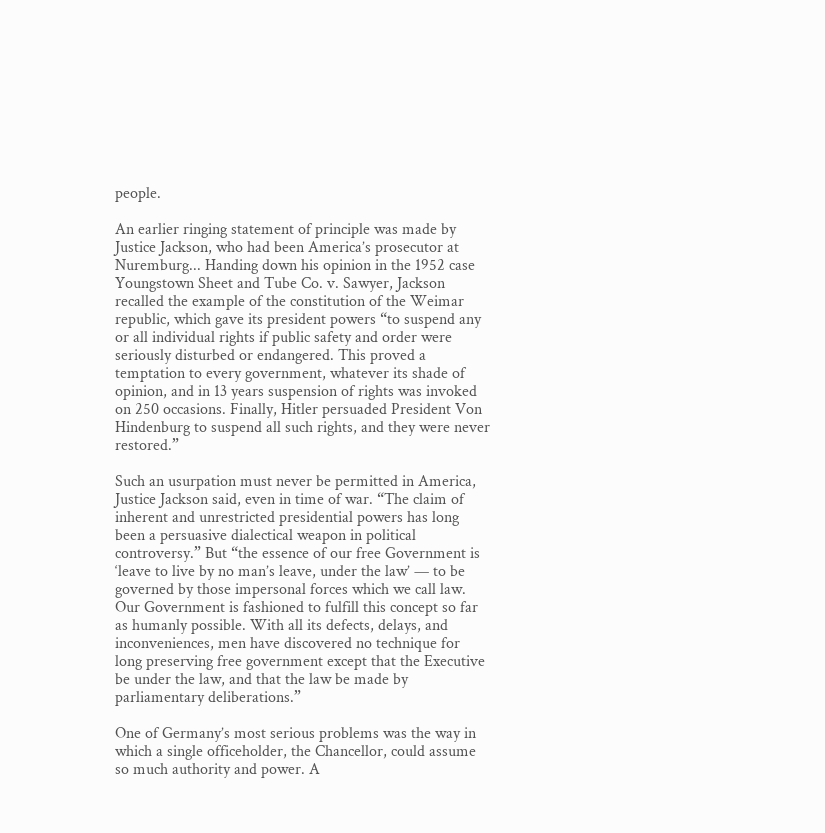people.

An earlier ringing statement of principle was made by Justice Jackson, who had been America’s prosecutor at Nuremburg... Handing down his opinion in the 1952 case Youngstown Sheet and Tube Co. v. Sawyer, Jackson recalled the example of the constitution of the Weimar republic, which gave its president powers “to suspend any or all individual rights if public safety and order were seriously disturbed or endangered. This proved a temptation to every government, whatever its shade of opinion, and in 13 years suspension of rights was invoked on 250 occasions. Finally, Hitler persuaded President Von Hindenburg to suspend all such rights, and they were never restored.”

Such an usurpation must never be permitted in America, Justice Jackson said, even in time of war. “The claim of inherent and unrestricted presidential powers has long been a persuasive dialectical weapon in political controversy.” But “the essence of our free Government is ‘leave to live by no man’s leave, under the law’ — to be governed by those impersonal forces which we call law. Our Government is fashioned to fulfill this concept so far as humanly possible. With all its defects, delays, and inconveniences, men have discovered no technique for long preserving free government except that the Executive be under the law, and that the law be made by parliamentary deliberations.”

One of Germany’s most serious problems was the way in which a single officeholder, the Chancellor, could assume so much authority and power. A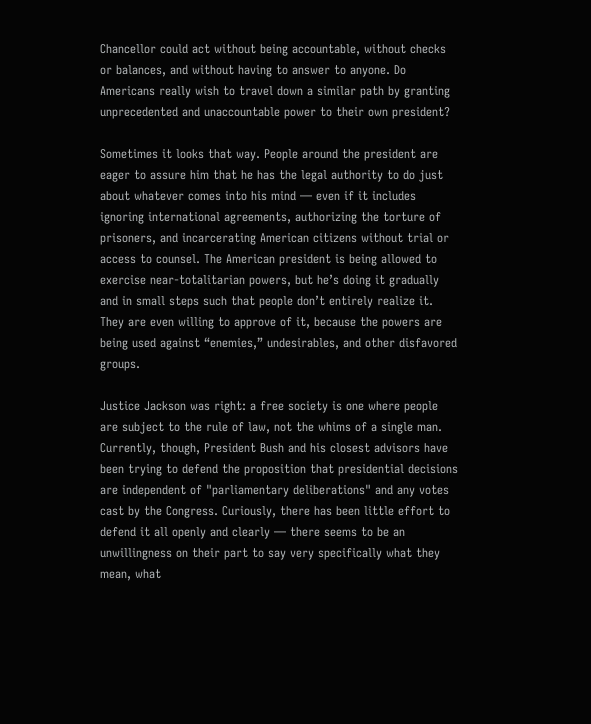Chancellor could act without being accountable, without checks or balances, and without having to answer to anyone. Do Americans really wish to travel down a similar path by granting unprecedented and unaccountable power to their own president?

Sometimes it looks that way. People around the president are eager to assure him that he has the legal authority to do just about whatever comes into his mind — even if it includes ignoring international agreements, authorizing the torture of prisoners, and incarcerating American citizens without trial or access to counsel. The American president is being allowed to exercise near-totalitarian powers, but he’s doing it gradually and in small steps such that people don’t entirely realize it. They are even willing to approve of it, because the powers are being used against “enemies,” undesirables, and other disfavored groups.

Justice Jackson was right: a free society is one where people are subject to the rule of law, not the whims of a single man. Currently, though, President Bush and his closest advisors have been trying to defend the proposition that presidential decisions are independent of "parliamentary deliberations" and any votes cast by the Congress. Curiously, there has been little effort to defend it all openly and clearly — there seems to be an unwillingness on their part to say very specifically what they mean, what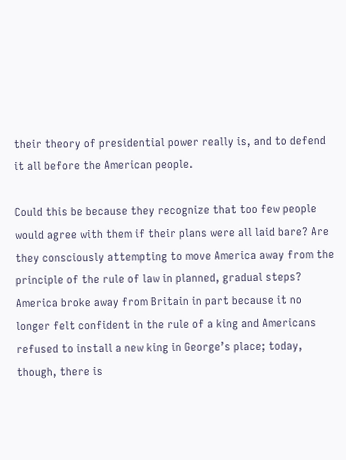their theory of presidential power really is, and to defend it all before the American people.

Could this be because they recognize that too few people would agree with them if their plans were all laid bare? Are they consciously attempting to move America away from the principle of the rule of law in planned, gradual steps? America broke away from Britain in part because it no longer felt confident in the rule of a king and Americans refused to install a new king in George’s place; today, though, there is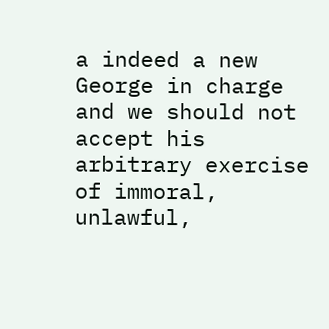a indeed a new George in charge and we should not accept his arbitrary exercise of immoral, unlawful,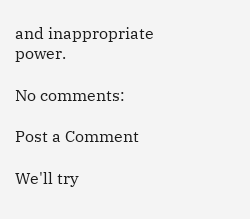and inappropriate power.

No comments:

Post a Comment

We'll try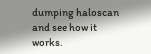dumping haloscan and see how it works.